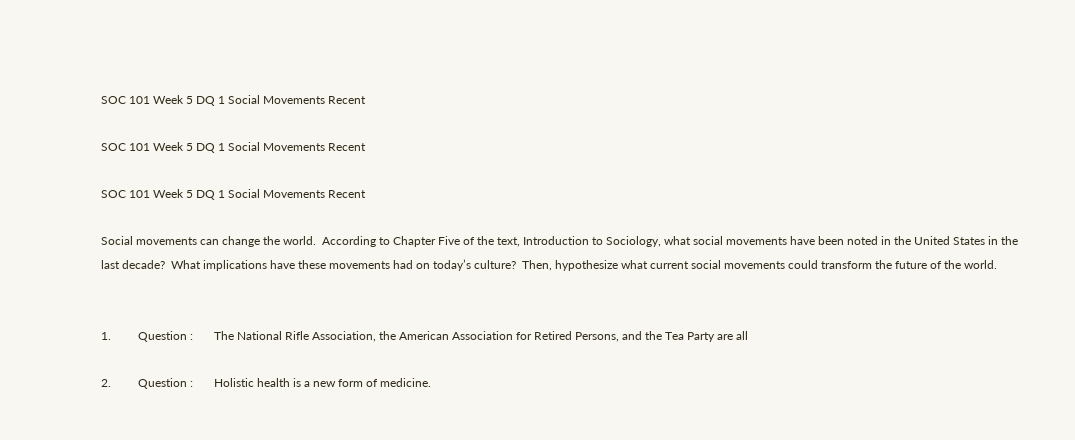SOC 101 Week 5 DQ 1 Social Movements Recent

SOC 101 Week 5 DQ 1 Social Movements Recent

SOC 101 Week 5 DQ 1 Social Movements Recent

Social movements can change the world.  According to Chapter Five of the text, Introduction to Sociology, what social movements have been noted in the United States in the last decade?  What implications have these movements had on today’s culture?  Then, hypothesize what current social movements could transform the future of the world.


1.         Question :       The National Rifle Association, the American Association for Retired Persons, and the Tea Party are all

2.         Question :       Holistic health is a new form of medicine.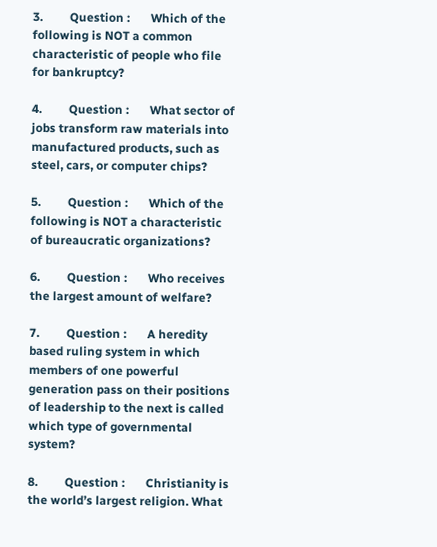3.         Question :       Which of the following is NOT a common characteristic of people who file for bankruptcy?

4.         Question :       What sector of jobs transform raw materials into manufactured products, such as steel, cars, or computer chips?

5.         Question :       Which of the following is NOT a characteristic of bureaucratic organizations?

6.         Question :       Who receives the largest amount of welfare?

7.         Question :       A heredity based ruling system in which members of one powerful generation pass on their positions of leadership to the next is called which type of governmental system?

8.         Question :       Christianity is the world’s largest religion. What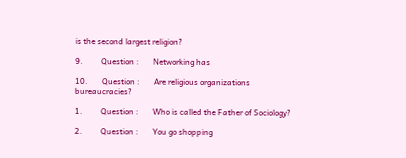is the second largest religion?

9.         Question :       Networking has

10.       Question :       Are religious organizations bureaucracies?

1.         Question :       Who is called the Father of Sociology?

2.         Question :       You go shopping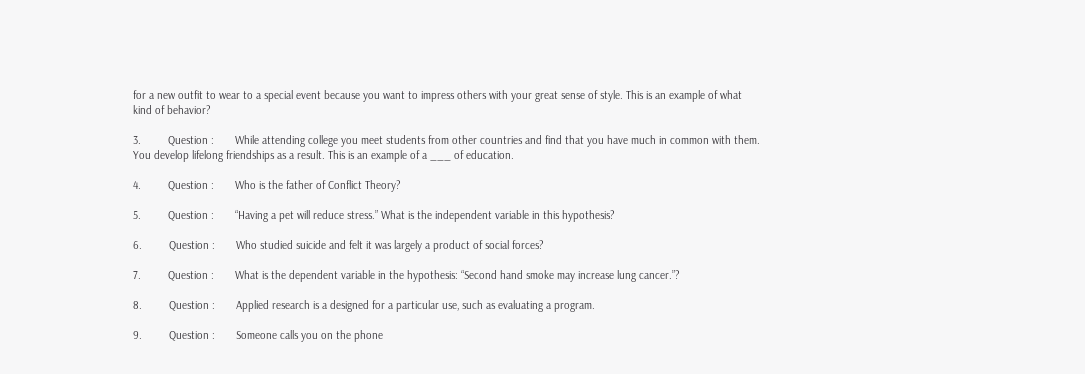for a new outfit to wear to a special event because you want to impress others with your great sense of style. This is an example of what kind of behavior?

3.         Question :       While attending college you meet students from other countries and find that you have much in common with them. You develop lifelong friendships as a result. This is an example of a ___ of education.

4.         Question :       Who is the father of Conflict Theory?

5.         Question :       “Having a pet will reduce stress.” What is the independent variable in this hypothesis?

6.         Question :       Who studied suicide and felt it was largely a product of social forces?

7.         Question :       What is the dependent variable in the hypothesis: “Second hand smoke may increase lung cancer.”?

8.         Question :       Applied research is a designed for a particular use, such as evaluating a program.

9.         Question :       Someone calls you on the phone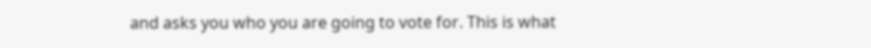and asks you who you are going to vote for. This is what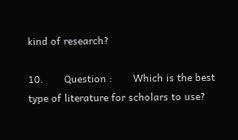kind of research?

10.       Question :       Which is the best type of literature for scholars to use?